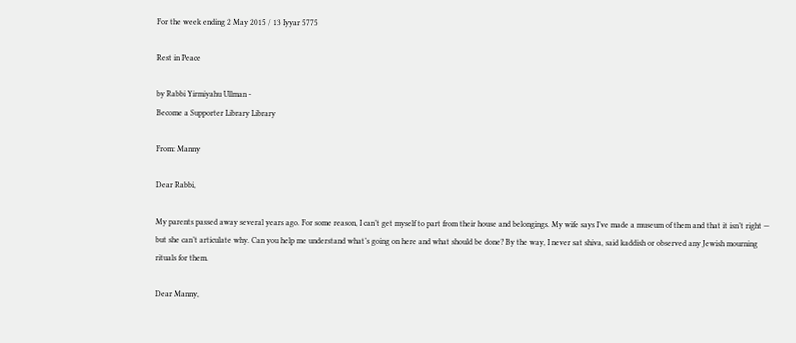For the week ending 2 May 2015 / 13 Iyyar 5775

Rest in Peace

by Rabbi Yirmiyahu Ullman -
Become a Supporter Library Library

From: Manny

Dear Rabbi,

My parents passed away several years ago. For some reason, I can’t get myself to part from their house and belongings. My wife says I’ve made a museum of them and that it isn’t right — but she can’t articulate why. Can you help me understand what’s going on here and what should be done? By the way, I never sat shiva, said kaddish or observed any Jewish mourning rituals for them.

Dear Manny,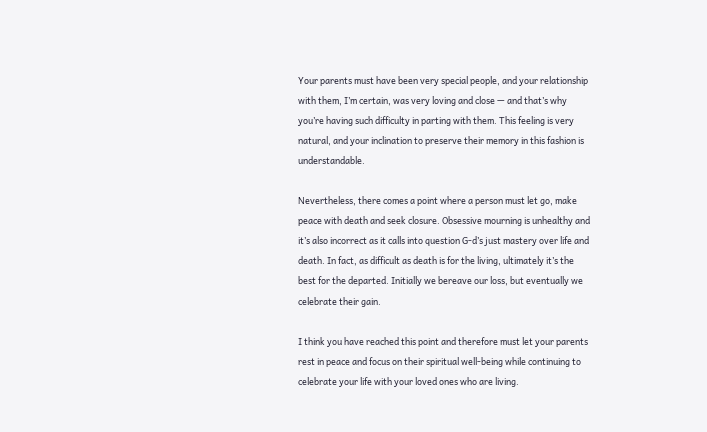Your parents must have been very special people, and your relationship with them, I’m certain, was very loving and close — and that’s why you’re having such difficulty in parting with them. This feeling is very natural, and your inclination to preserve their memory in this fashion is understandable.

Nevertheless, there comes a point where a person must let go, make peace with death and seek closure. Obsessive mourning is unhealthy and it’s also incorrect as it calls into question G-d’s just mastery over life and death. In fact, as difficult as death is for the living, ultimately it’s the best for the departed. Initially we bereave our loss, but eventually we celebrate their gain.

I think you have reached this point and therefore must let your parents rest in peace and focus on their spiritual well-being while continuing to celebrate your life with your loved ones who are living.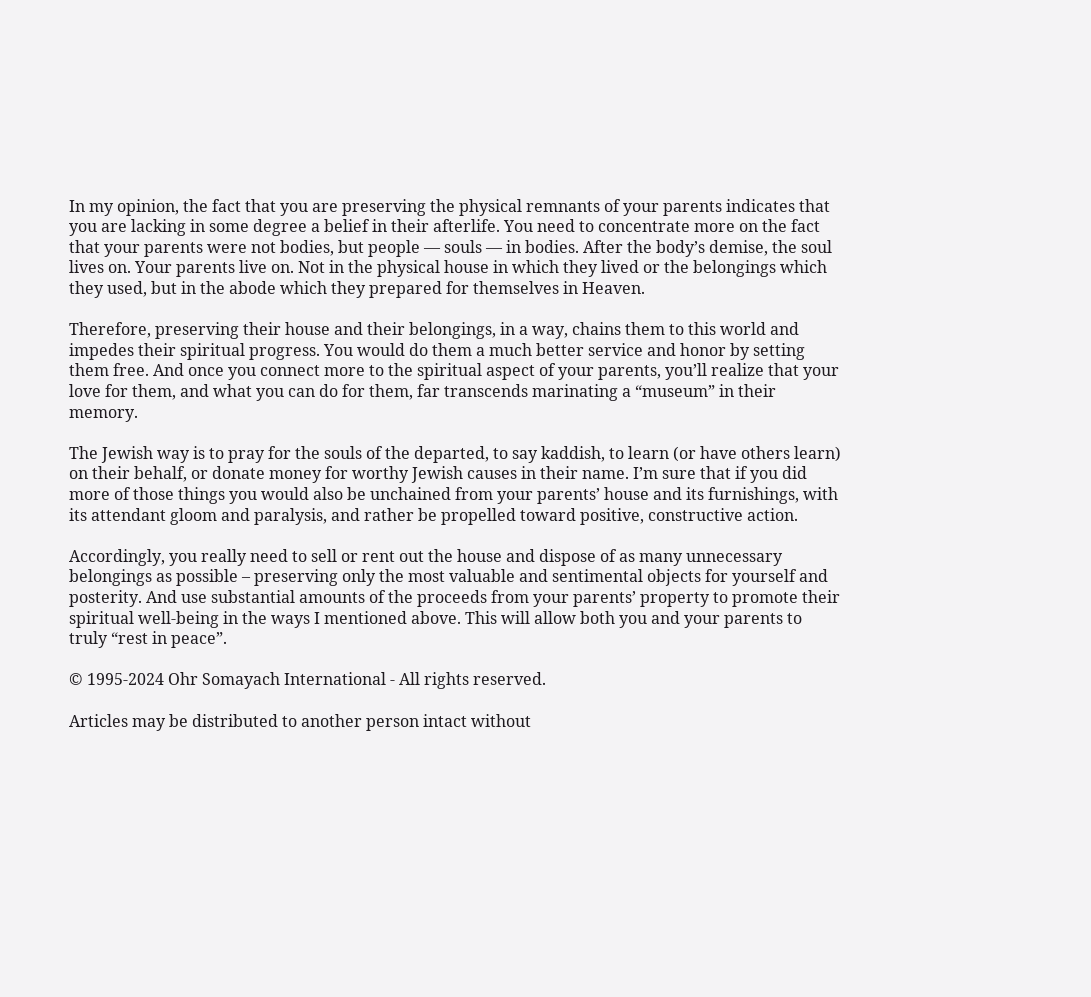In my opinion, the fact that you are preserving the physical remnants of your parents indicates that you are lacking in some degree a belief in their afterlife. You need to concentrate more on the fact that your parents were not bodies, but people — souls — in bodies. After the body’s demise, the soul lives on. Your parents live on. Not in the physical house in which they lived or the belongings which they used, but in the abode which they prepared for themselves in Heaven.

Therefore, preserving their house and their belongings, in a way, chains them to this world and impedes their spiritual progress. You would do them a much better service and honor by setting them free. And once you connect more to the spiritual aspect of your parents, you’ll realize that your love for them, and what you can do for them, far transcends marinating a “museum” in their memory.

The Jewish way is to pray for the souls of the departed, to say kaddish, to learn (or have others learn) on their behalf, or donate money for worthy Jewish causes in their name. I’m sure that if you did more of those things you would also be unchained from your parents’ house and its furnishings, with its attendant gloom and paralysis, and rather be propelled toward positive, constructive action.

Accordingly, you really need to sell or rent out the house and dispose of as many unnecessary belongings as possible – preserving only the most valuable and sentimental objects for yourself and posterity. And use substantial amounts of the proceeds from your parents’ property to promote their spiritual well-being in the ways I mentioned above. This will allow both you and your parents to truly “rest in peace”.

© 1995-2024 Ohr Somayach International - All rights reserved.

Articles may be distributed to another person intact without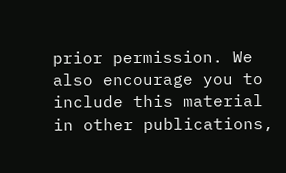prior permission. We also encourage you to include this material in other publications,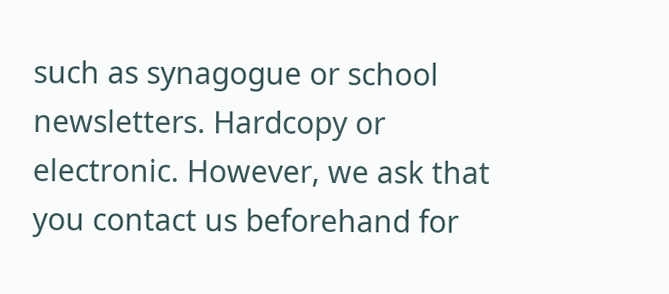such as synagogue or school newsletters. Hardcopy or electronic. However, we ask that you contact us beforehand for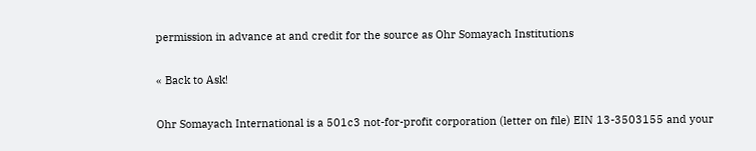permission in advance at and credit for the source as Ohr Somayach Institutions

« Back to Ask!

Ohr Somayach International is a 501c3 not-for-profit corporation (letter on file) EIN 13-3503155 and your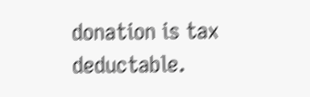donation is tax deductable.